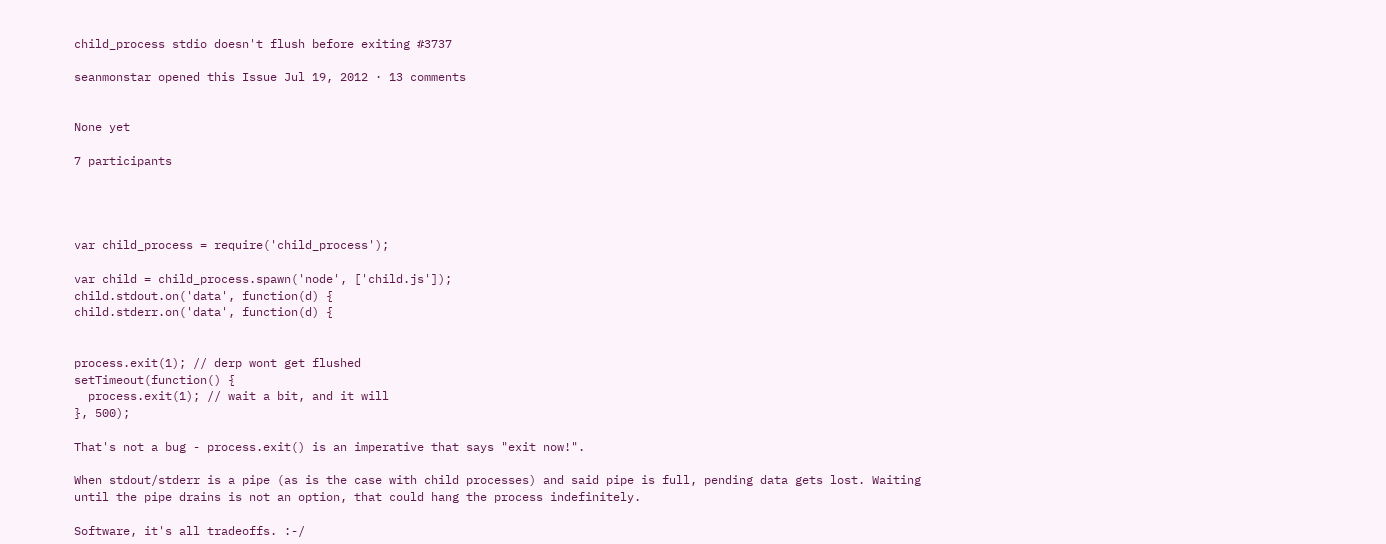child_process stdio doesn't flush before exiting #3737

seanmonstar opened this Issue Jul 19, 2012 · 13 comments


None yet

7 participants




var child_process = require('child_process');

var child = child_process.spawn('node', ['child.js']);
child.stdout.on('data', function(d) {
child.stderr.on('data', function(d) {


process.exit(1); // derp wont get flushed
setTimeout(function() {
  process.exit(1); // wait a bit, and it will
}, 500);

That's not a bug - process.exit() is an imperative that says "exit now!".

When stdout/stderr is a pipe (as is the case with child processes) and said pipe is full, pending data gets lost. Waiting until the pipe drains is not an option, that could hang the process indefinitely.

Software, it's all tradeoffs. :-/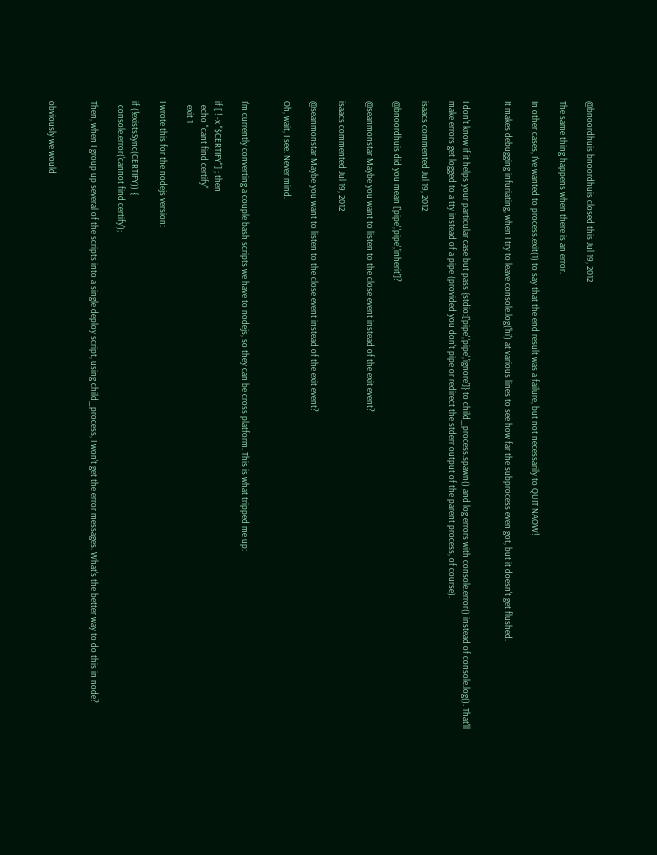@bnoordhuis bnoordhuis closed this Jul 19, 2012

The same thing happens when there is an error.

In other cases, I've wanted to process.exit(1) to say that the end result was a failure, but not necessarily to QUIT NAOW!

It makes debugging infuriating, when I try to leave console.log('hi') at various lines to see how far the subprocess even got, but it doesn't get flushed.


I don't know if it helps your particular case but pass {stdio:['pipe','pipe','ignore']} to child_process.spawn() and log errors with console.error() instead of console.log(). That'll make errors get logged to a tty instead of a pipe (provided you don't pipe or redirect the stderr output of the parent process, of course).

isaacs commented Jul 19, 2012

@bnoordhuis did you mean ['pipe','pipe','inherit']?

@seanmonstar Maybe you want to listen to the close event instead of the exit event?

isaacs commented Jul 19, 2012

@seanmonstar Maybe you want to listen to the close event instead of the exit event?

Oh, wait, I see. Never mind.


I'm currently converting a couple bash scripts we have to nodejs, so they can be cross platform. This is what tripped me up:

if [ ! -x "$CERTIFY"] ; then
  echo "cant find certify"
  exit 1

I wrote this for the nodejs version:

if (!existsSync(CERTIFY)) {
  console.error('cannot find certify');

Then, when I group up several of the scripts into a single deploy script, using child_process, I won't get the error messages. What's the better way to do this in node?


obviously we would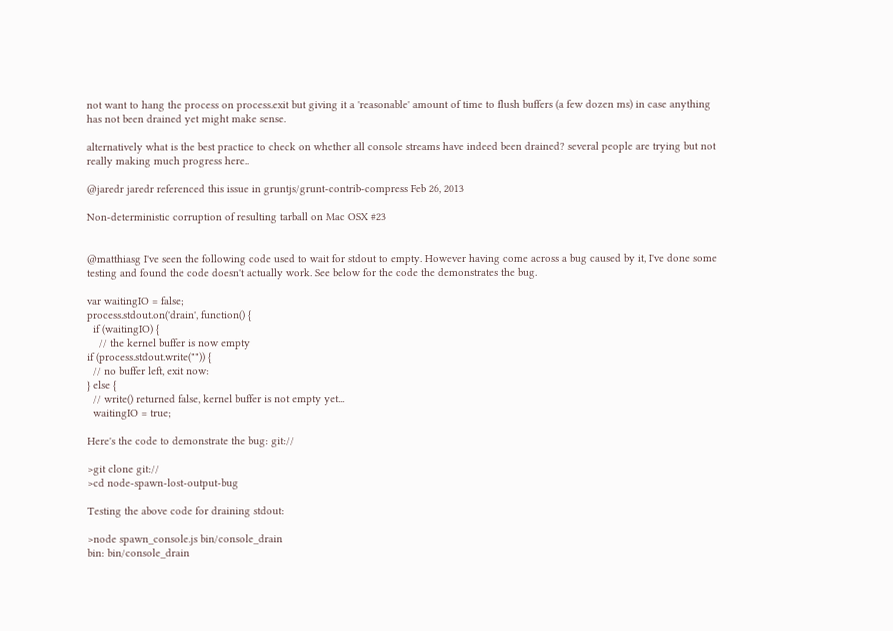not want to hang the process on process.exit but giving it a 'reasonable' amount of time to flush buffers (a few dozen ms) in case anything has not been drained yet might make sense.

alternatively what is the best practice to check on whether all console streams have indeed been drained? several people are trying but not really making much progress here..

@jaredr jaredr referenced this issue in gruntjs/grunt-contrib-compress Feb 26, 2013

Non-deterministic corruption of resulting tarball on Mac OSX #23


@matthiasg I've seen the following code used to wait for stdout to empty. However having come across a bug caused by it, I've done some testing and found the code doesn't actually work. See below for the code the demonstrates the bug.

var waitingIO = false;
process.stdout.on('drain', function() {
  if (waitingIO) {
    // the kernel buffer is now empty
if (process.stdout.write("")) {
  // no buffer left, exit now:
} else {
  // write() returned false, kernel buffer is not empty yet...
  waitingIO = true;

Here's the code to demonstrate the bug: git://

>git clone git://
>cd node-spawn-lost-output-bug

Testing the above code for draining stdout:

>node spawn_console.js bin/console_drain
bin: bin/console_drain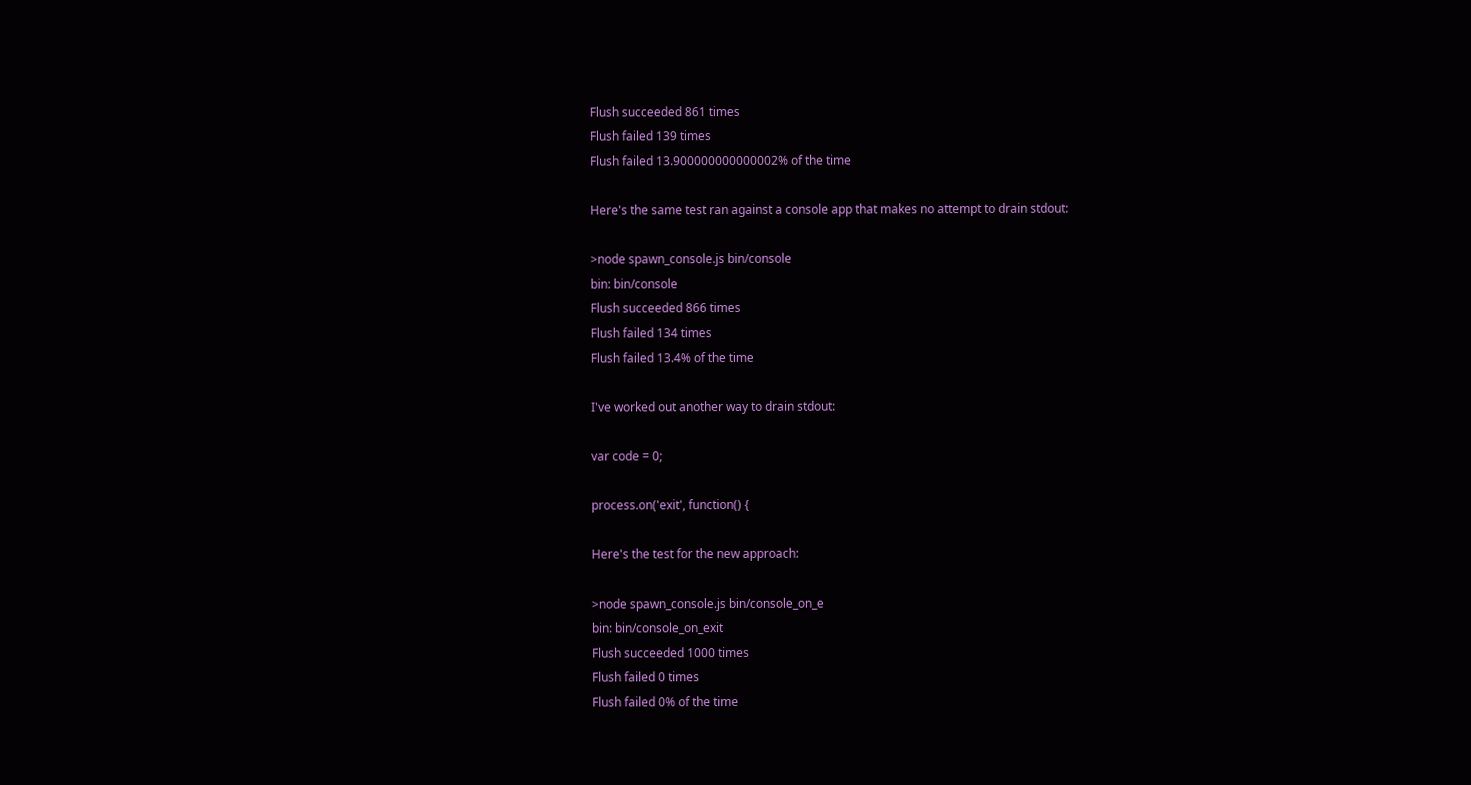Flush succeeded 861 times
Flush failed 139 times
Flush failed 13.900000000000002% of the time

Here's the same test ran against a console app that makes no attempt to drain stdout:

>node spawn_console.js bin/console
bin: bin/console
Flush succeeded 866 times
Flush failed 134 times
Flush failed 13.4% of the time

I've worked out another way to drain stdout:

var code = 0;

process.on('exit', function() {

Here's the test for the new approach:

>node spawn_console.js bin/console_on_e
bin: bin/console_on_exit
Flush succeeded 1000 times
Flush failed 0 times
Flush failed 0% of the time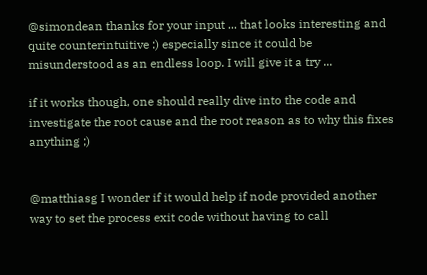@simondean thanks for your input ... that looks interesting and quite counterintuitive :) especially since it could be misunderstood as an endless loop. I will give it a try ...

if it works though, one should really dive into the code and investigate the root cause and the root reason as to why this fixes anything ;)


@matthiasg I wonder if it would help if node provided another way to set the process exit code without having to call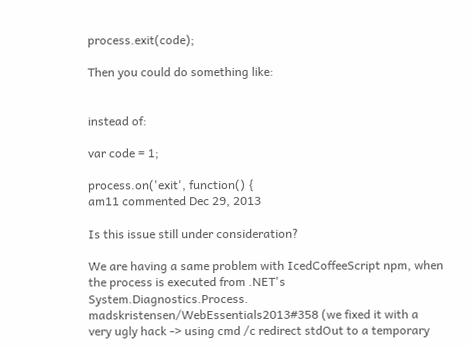process.exit(code);

Then you could do something like:


instead of:

var code = 1;

process.on('exit', function() {
am11 commented Dec 29, 2013

Is this issue still under consideration?

We are having a same problem with IcedCoffeeScript npm, when the process is executed from .NET's System.Diagnostics.Process. madskristensen/WebEssentials2013#358 (we fixed it with a very ugly hack -> using cmd /c redirect stdOut to a temporary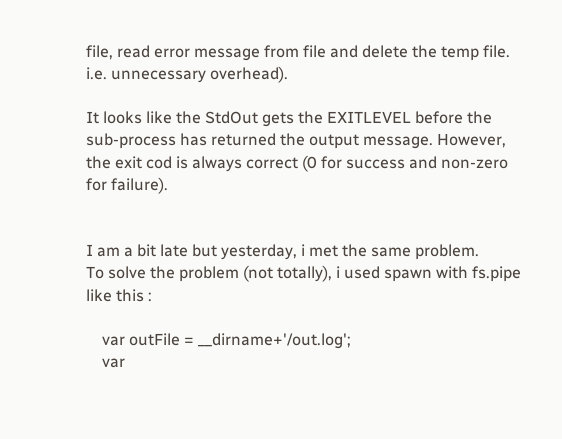file, read error message from file and delete the temp file. i.e. unnecessary overhead).

It looks like the StdOut gets the EXITLEVEL before the sub-process has returned the output message. However, the exit cod is always correct (0 for success and non-zero for failure).


I am a bit late but yesterday, i met the same problem.
To solve the problem (not totally), i used spawn with fs.pipe like this :

    var outFile = __dirname+'/out.log';
    var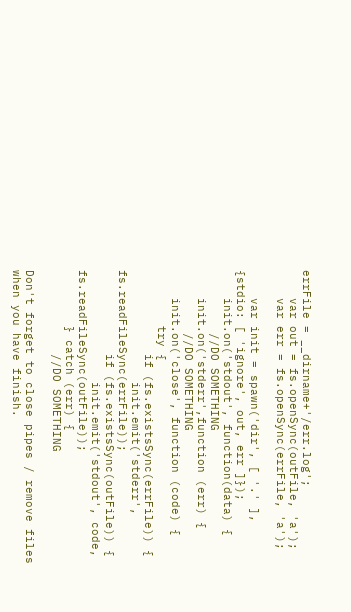errFile = __dirname+'/err.log';
    var out = fs.openSync(outFile, 'a');
    var err = fs.openSync(errFile, 'a');

    var init = spawn('dir', [ '.' ], {stdio: [ 'ignore', out, err ]});
    init.on('stdout', function(data) {
         //DO SOMETHING
    init.on('stderr',function (err) {
         //DO SOMETHING
    init.on('close', function (code) {
        try {
            if (fs.existsSync(errFile)) {
                init.emit('stderr', fs.readFileSync(errFile));
            if (fs.existsSync(outFile)) {
                init.emit('stdout', code, fs.readFileSync(outFile));
        } catch (err) {
            //DO SOMETHING

Don't forget to close pipes / remove files when you have finish.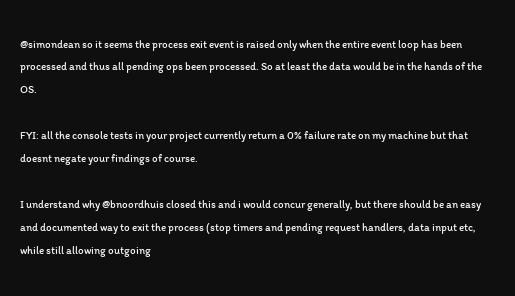@simondean so it seems the process exit event is raised only when the entire event loop has been processed and thus all pending ops been processed. So at least the data would be in the hands of the OS.

FYI: all the console tests in your project currently return a 0% failure rate on my machine but that doesnt negate your findings of course.

I understand why @bnoordhuis closed this and i would concur generally, but there should be an easy and documented way to exit the process (stop timers and pending request handlers, data input etc, while still allowing outgoing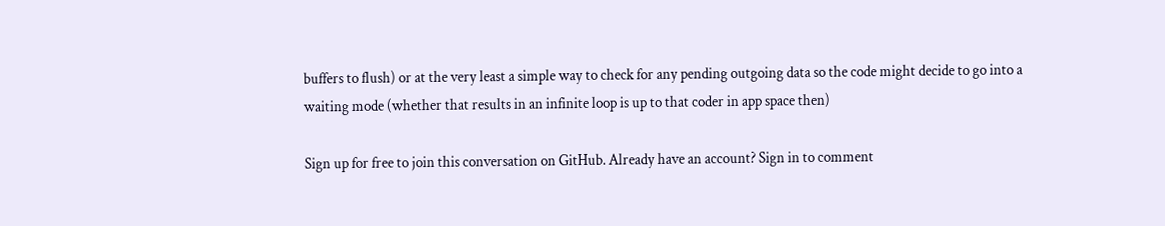buffers to flush) or at the very least a simple way to check for any pending outgoing data so the code might decide to go into a waiting mode (whether that results in an infinite loop is up to that coder in app space then)

Sign up for free to join this conversation on GitHub. Already have an account? Sign in to comment